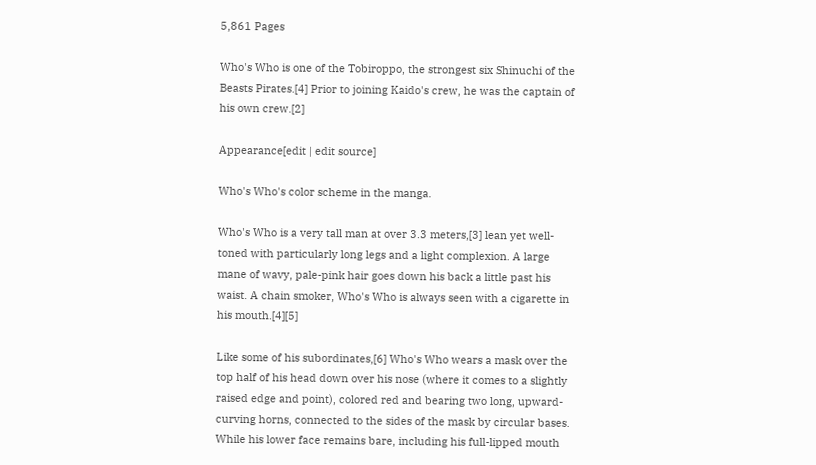5,861 Pages

Who's Who is one of the Tobiroppo, the strongest six Shinuchi of the Beasts Pirates.[4] Prior to joining Kaido's crew, he was the captain of his own crew.[2]

Appearance[edit | edit source]

Who's Who's color scheme in the manga.

Who's Who is a very tall man at over 3.3 meters,[3] lean yet well-toned with particularly long legs and a light complexion. A large mane of wavy, pale-pink hair goes down his back a little past his waist. A chain smoker, Who's Who is always seen with a cigarette in his mouth.[4][5]

Like some of his subordinates,[6] Who's Who wears a mask over the top half of his head down over his nose (where it comes to a slightly raised edge and point), colored red and bearing two long, upward-curving horns, connected to the sides of the mask by circular bases. While his lower face remains bare, including his full-lipped mouth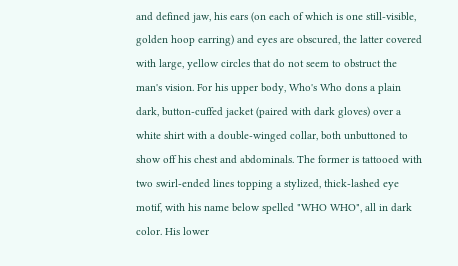and defined jaw, his ears (on each of which is one still-visible, golden hoop earring) and eyes are obscured, the latter covered with large, yellow circles that do not seem to obstruct the man's vision. For his upper body, Who's Who dons a plain dark, button-cuffed jacket (paired with dark gloves) over a white shirt with a double-winged collar, both unbuttoned to show off his chest and abdominals. The former is tattooed with two swirl-ended lines topping a stylized, thick-lashed eye motif, with his name below spelled "WHO WHO", all in dark color. His lower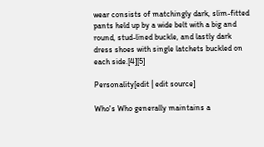wear consists of matchingly dark, slim-fitted pants held up by a wide belt with a big and round, stud-lined buckle, and lastly dark dress shoes with single latchets buckled on each side.[4][5]

Personality[edit | edit source]

Who's Who generally maintains a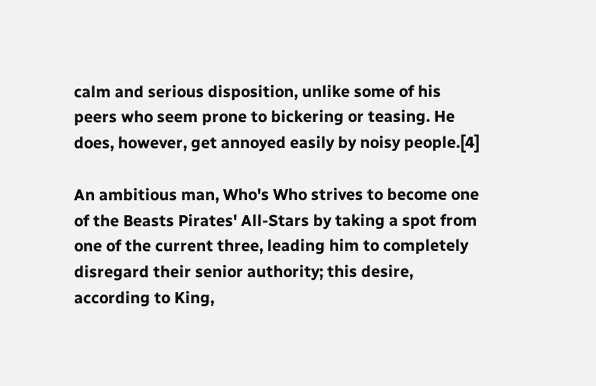calm and serious disposition, unlike some of his peers who seem prone to bickering or teasing. He does, however, get annoyed easily by noisy people.[4]

An ambitious man, Who's Who strives to become one of the Beasts Pirates' All-Stars by taking a spot from one of the current three, leading him to completely disregard their senior authority; this desire, according to King,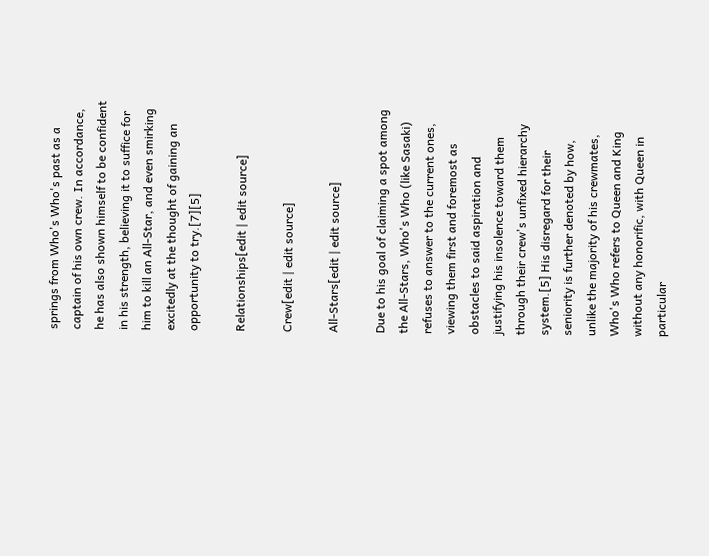springs from Who's Who's past as a captain of his own crew. In accordance, he has also shown himself to be confident in his strength, believing it to suffice for him to kill an All-Star, and even smirking excitedly at the thought of gaining an opportunity to try.[7][5]

Relationships[edit | edit source]

Crew[edit | edit source]

All-Stars[edit | edit source]

Due to his goal of claiming a spot among the All-Stars, Who's Who (like Sasaki) refuses to answer to the current ones, viewing them first and foremost as obstacles to said aspiration and justifying his insolence toward them through their crew's unfixed hierarchy system.[5] His disregard for their seniority is further denoted by how, unlike the majority of his crewmates, Who's Who refers to Queen and King without any honorific, with Queen in particular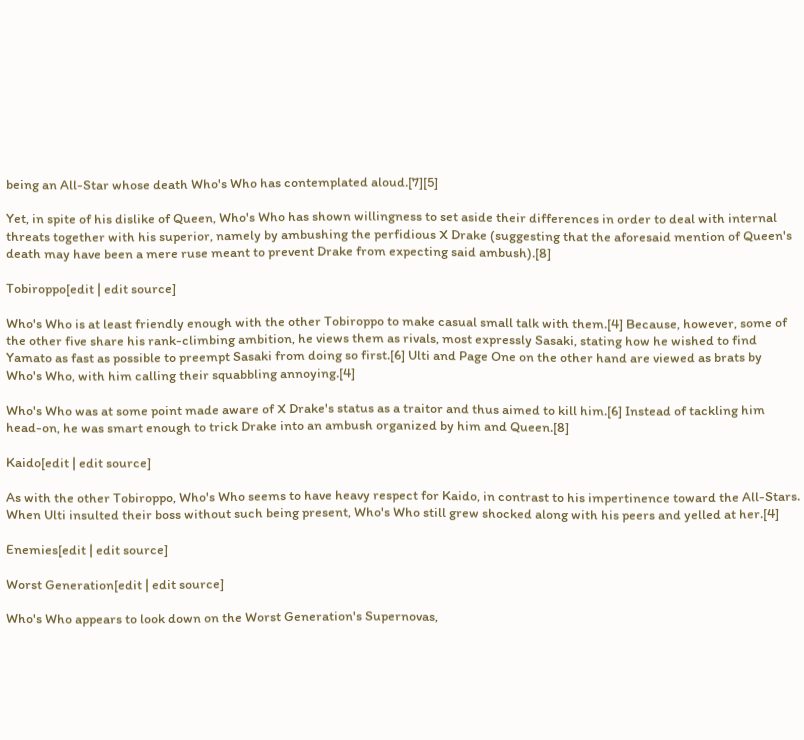being an All-Star whose death Who's Who has contemplated aloud.[7][5]

Yet, in spite of his dislike of Queen, Who's Who has shown willingness to set aside their differences in order to deal with internal threats together with his superior, namely by ambushing the perfidious X Drake (suggesting that the aforesaid mention of Queen's death may have been a mere ruse meant to prevent Drake from expecting said ambush).[8]

Tobiroppo[edit | edit source]

Who's Who is at least friendly enough with the other Tobiroppo to make casual small talk with them.[4] Because, however, some of the other five share his rank-climbing ambition, he views them as rivals, most expressly Sasaki, stating how he wished to find Yamato as fast as possible to preempt Sasaki from doing so first.[6] Ulti and Page One on the other hand are viewed as brats by Who's Who, with him calling their squabbling annoying.[4]

Who's Who was at some point made aware of X Drake's status as a traitor and thus aimed to kill him.[6] Instead of tackling him head-on, he was smart enough to trick Drake into an ambush organized by him and Queen.[8]

Kaido[edit | edit source]

As with the other Tobiroppo, Who's Who seems to have heavy respect for Kaido, in contrast to his impertinence toward the All-Stars. When Ulti insulted their boss without such being present, Who's Who still grew shocked along with his peers and yelled at her.[4]

Enemies[edit | edit source]

Worst Generation[edit | edit source]

Who's Who appears to look down on the Worst Generation's Supernovas,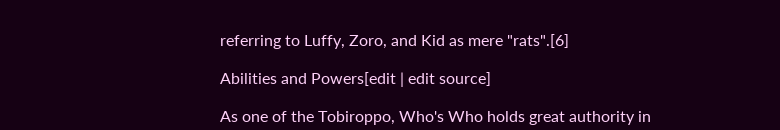referring to Luffy, Zoro, and Kid as mere "rats".[6]

Abilities and Powers[edit | edit source]

As one of the Tobiroppo, Who's Who holds great authority in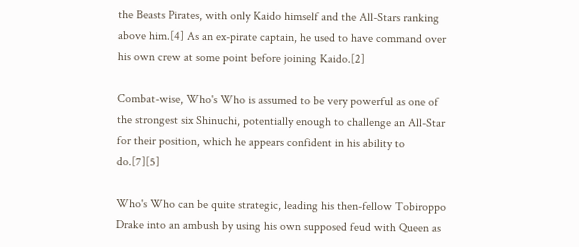the Beasts Pirates, with only Kaido himself and the All-Stars ranking above him.[4] As an ex-pirate captain, he used to have command over his own crew at some point before joining Kaido.[2]

Combat-wise, Who's Who is assumed to be very powerful as one of the strongest six Shinuchi, potentially enough to challenge an All-Star for their position, which he appears confident in his ability to do.[7][5]

Who's Who can be quite strategic, leading his then-fellow Tobiroppo Drake into an ambush by using his own supposed feud with Queen as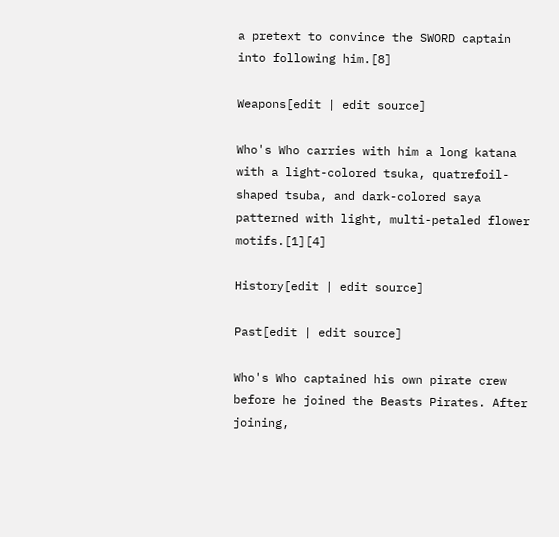a pretext to convince the SWORD captain into following him.[8]

Weapons[edit | edit source]

Who's Who carries with him a long katana with a light-colored tsuka, quatrefoil-shaped tsuba, and dark-colored saya patterned with light, multi-petaled flower motifs.[1][4]

History[edit | edit source]

Past[edit | edit source]

Who's Who captained his own pirate crew before he joined the Beasts Pirates. After joining,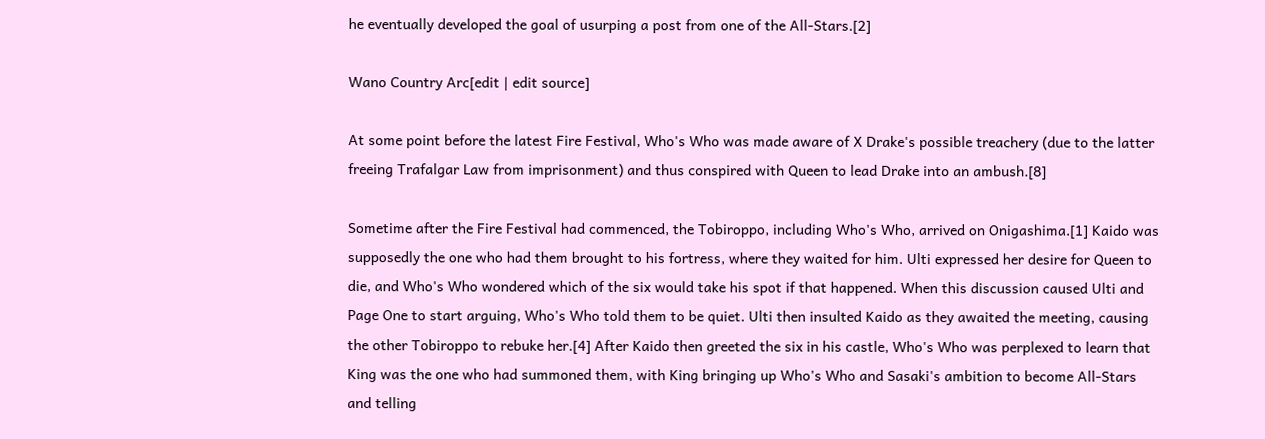he eventually developed the goal of usurping a post from one of the All-Stars.[2]

Wano Country Arc[edit | edit source]

At some point before the latest Fire Festival, Who's Who was made aware of X Drake's possible treachery (due to the latter freeing Trafalgar Law from imprisonment) and thus conspired with Queen to lead Drake into an ambush.[8]

Sometime after the Fire Festival had commenced, the Tobiroppo, including Who's Who, arrived on Onigashima.[1] Kaido was supposedly the one who had them brought to his fortress, where they waited for him. Ulti expressed her desire for Queen to die, and Who's Who wondered which of the six would take his spot if that happened. When this discussion caused Ulti and Page One to start arguing, Who's Who told them to be quiet. Ulti then insulted Kaido as they awaited the meeting, causing the other Tobiroppo to rebuke her.[4] After Kaido then greeted the six in his castle, Who's Who was perplexed to learn that King was the one who had summoned them, with King bringing up Who's Who and Sasaki's ambition to become All-Stars and telling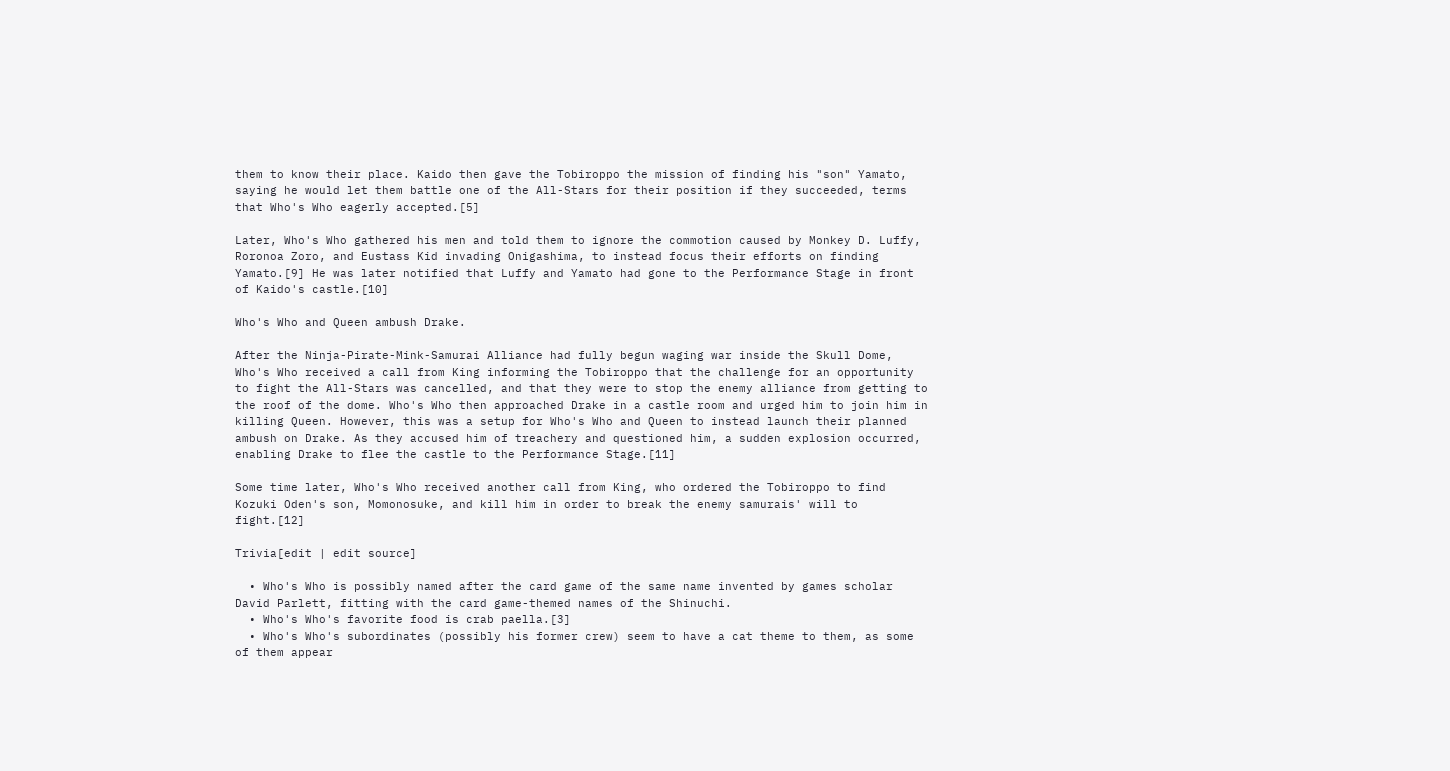them to know their place. Kaido then gave the Tobiroppo the mission of finding his "son" Yamato, saying he would let them battle one of the All-Stars for their position if they succeeded, terms that Who's Who eagerly accepted.[5]

Later, Who's Who gathered his men and told them to ignore the commotion caused by Monkey D. Luffy, Roronoa Zoro, and Eustass Kid invading Onigashima, to instead focus their efforts on finding Yamato.[9] He was later notified that Luffy and Yamato had gone to the Performance Stage in front of Kaido's castle.[10]

Who's Who and Queen ambush Drake.

After the Ninja-Pirate-Mink-Samurai Alliance had fully begun waging war inside the Skull Dome, Who's Who received a call from King informing the Tobiroppo that the challenge for an opportunity to fight the All-Stars was cancelled, and that they were to stop the enemy alliance from getting to the roof of the dome. Who's Who then approached Drake in a castle room and urged him to join him in killing Queen. However, this was a setup for Who's Who and Queen to instead launch their planned ambush on Drake. As they accused him of treachery and questioned him, a sudden explosion occurred, enabling Drake to flee the castle to the Performance Stage.[11]

Some time later, Who's Who received another call from King, who ordered the Tobiroppo to find Kozuki Oden's son, Momonosuke, and kill him in order to break the enemy samurais' will to fight.[12]

Trivia[edit | edit source]

  • Who's Who is possibly named after the card game of the same name invented by games scholar David Parlett, fitting with the card game-themed names of the Shinuchi.
  • Who's Who's favorite food is crab paella.[3]
  • Who's Who's subordinates (possibly his former crew) seem to have a cat theme to them, as some of them appear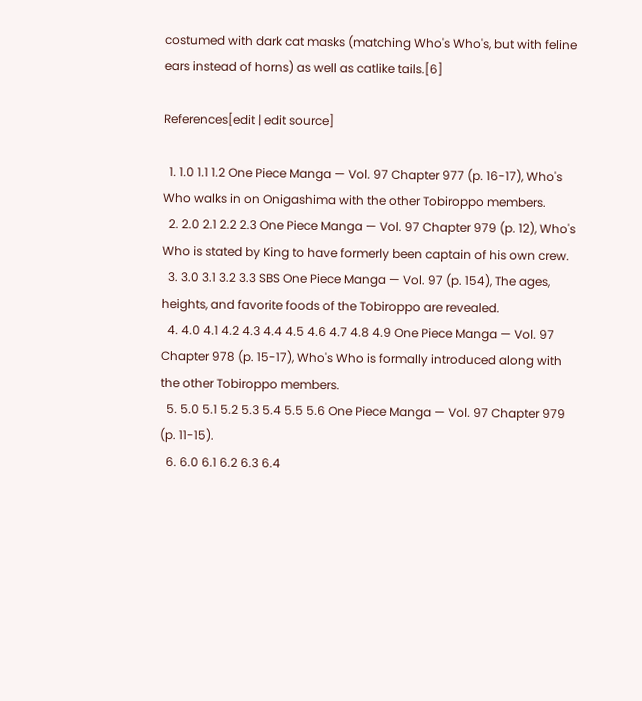costumed with dark cat masks (matching Who's Who's, but with feline ears instead of horns) as well as catlike tails.[6]

References[edit | edit source]

  1. 1.0 1.1 1.2 One Piece Manga — Vol. 97 Chapter 977 (p. 16-17), Who's Who walks in on Onigashima with the other Tobiroppo members.
  2. 2.0 2.1 2.2 2.3 One Piece Manga — Vol. 97 Chapter 979 (p. 12), Who's Who is stated by King to have formerly been captain of his own crew.
  3. 3.0 3.1 3.2 3.3 SBS One Piece Manga — Vol. 97 (p. 154), The ages, heights, and favorite foods of the Tobiroppo are revealed.
  4. 4.0 4.1 4.2 4.3 4.4 4.5 4.6 4.7 4.8 4.9 One Piece Manga — Vol. 97 Chapter 978 (p. 15-17), Who's Who is formally introduced along with the other Tobiroppo members.
  5. 5.0 5.1 5.2 5.3 5.4 5.5 5.6 One Piece Manga — Vol. 97 Chapter 979 (p. 11-15).
  6. 6.0 6.1 6.2 6.3 6.4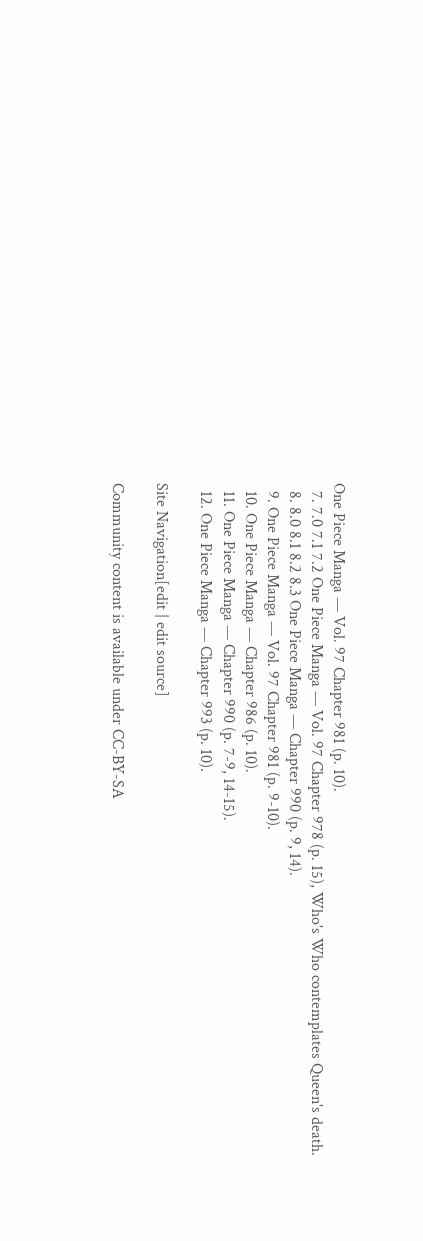One Piece Manga — Vol. 97 Chapter 981 (p. 10).
  7. 7.0 7.1 7.2 One Piece Manga — Vol. 97 Chapter 978 (p. 15), Who's Who contemplates Queen's death.
  8. 8.0 8.1 8.2 8.3 One Piece Manga — Chapter 990 (p. 9, 14).
  9. One Piece Manga — Vol. 97 Chapter 981 (p. 9-10).
  10. One Piece Manga — Chapter 986 (p. 10).
  11. One Piece Manga — Chapter 990 (p. 7-9, 14-15).
  12. One Piece Manga — Chapter 993 (p. 10).

Site Navigation[edit | edit source]

Community content is available under CC-BY-SA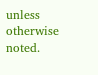unless otherwise noted.